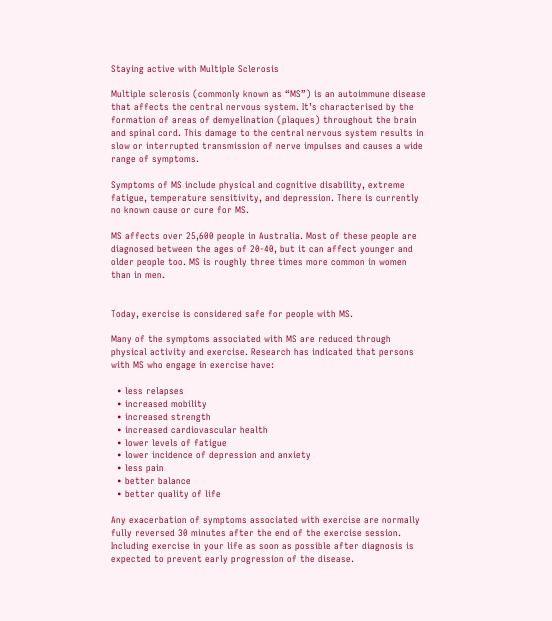Staying active with Multiple Sclerosis

Multiple sclerosis (commonly known as “MS”) is an autoimmune disease that affects the central nervous system. It’s characterised by the formation of areas of demyelination (plaques) throughout the brain and spinal cord. This damage to the central nervous system results in slow or interrupted transmission of nerve impulses and causes a wide range of symptoms.

Symptoms of MS include physical and cognitive disability, extreme fatigue, temperature sensitivity, and depression. There is currently no known cause or cure for MS.

MS affects over 25,600 people in Australia. Most of these people are diagnosed between the ages of 20-40, but it can affect younger and older people too. MS is roughly three times more common in women than in men.


Today, exercise is considered safe for people with MS.

Many of the symptoms associated with MS are reduced through physical activity and exercise. Research has indicated that persons with MS who engage in exercise have:

  • less relapses
  • increased mobility
  • increased strength
  • increased cardiovascular health
  • lower levels of fatigue
  • lower incidence of depression and anxiety
  • less pain
  • better balance
  • better quality of life

Any exacerbation of symptoms associated with exercise are normally fully reversed 30 minutes after the end of the exercise session. Including exercise in your life as soon as possible after diagnosis is expected to prevent early progression of the disease.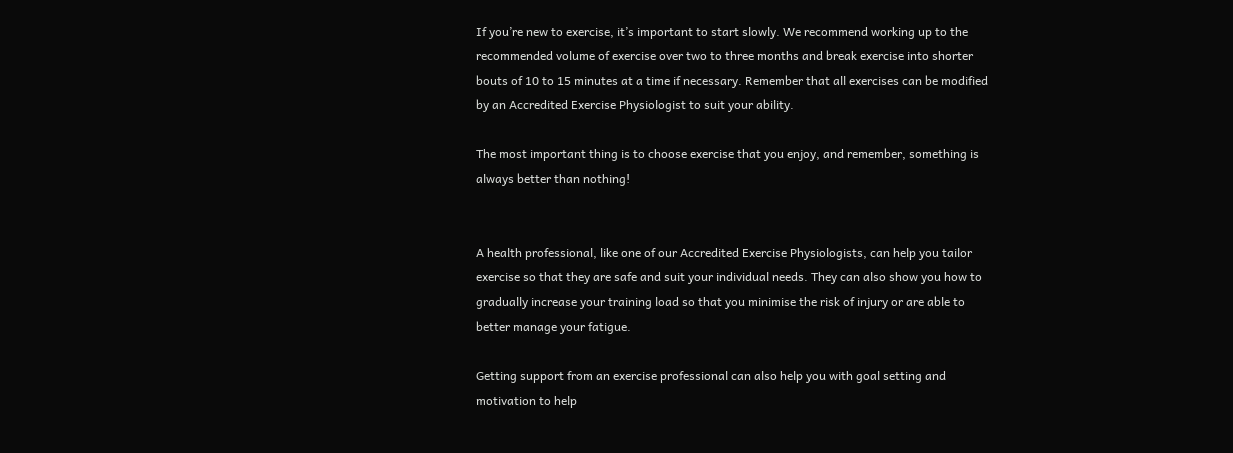If you’re new to exercise, it’s important to start slowly. We recommend working up to the recommended volume of exercise over two to three months and break exercise into shorter bouts of 10 to 15 minutes at a time if necessary. Remember that all exercises can be modified by an Accredited Exercise Physiologist to suit your ability.

The most important thing is to choose exercise that you enjoy, and remember, something is always better than nothing!


A health professional, like one of our Accredited Exercise Physiologists, can help you tailor exercise so that they are safe and suit your individual needs. They can also show you how to gradually increase your training load so that you minimise the risk of injury or are able to better manage your fatigue.

Getting support from an exercise professional can also help you with goal setting and motivation to help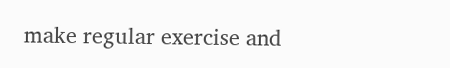make regular exercise and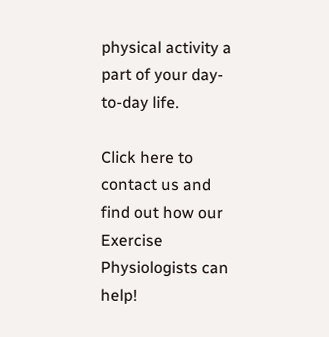physical activity a part of your day-to-day life.

Click here to contact us and find out how our Exercise Physiologists can help!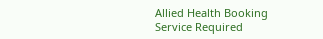Allied Health Booking
Service Required